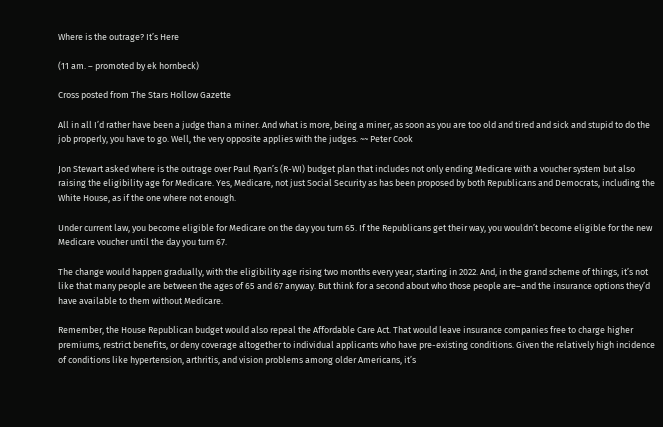Where is the outrage? It’s Here

(11 am. – promoted by ek hornbeck)

Cross posted from The Stars Hollow Gazette

All in all I’d rather have been a judge than a miner. And what is more, being a miner, as soon as you are too old and tired and sick and stupid to do the job properly, you have to go. Well, the very opposite applies with the judges. ~~ Peter Cook

Jon Stewart asked where is the outrage over Paul Ryan’s (R-WI) budget plan that includes not only ending Medicare with a voucher system but also raising the eligibility age for Medicare. Yes, Medicare, not just Social Security as has been proposed by both Republicans and Democrats, including the White House, as if the one where not enough.

Under current law, you become eligible for Medicare on the day you turn 65. If the Republicans get their way, you wouldn’t become eligible for the new Medicare voucher until the day you turn 67.

The change would happen gradually, with the eligibility age rising two months every year, starting in 2022. And, in the grand scheme of things, it’s not like that many people are between the ages of 65 and 67 anyway. But think for a second about who those people are–and the insurance options they’d have available to them without Medicare.

Remember, the House Republican budget would also repeal the Affordable Care Act. That would leave insurance companies free to charge higher premiums, restrict benefits, or deny coverage altogether to individual applicants who have pre-existing conditions. Given the relatively high incidence of conditions like hypertension, arthritis, and vision problems among older Americans, it’s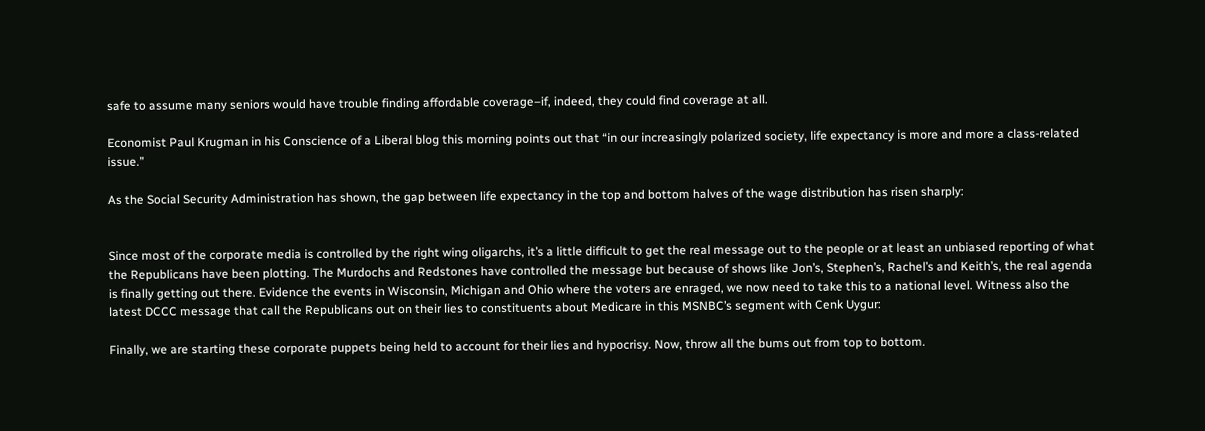safe to assume many seniors would have trouble finding affordable coverage–if, indeed, they could find coverage at all.

Economist Paul Krugman in his Conscience of a Liberal blog this morning points out that “in our increasingly polarized society, life expectancy is more and more a class-related issue.”

As the Social Security Administration has shown, the gap between life expectancy in the top and bottom halves of the wage distribution has risen sharply:


Since most of the corporate media is controlled by the right wing oligarchs, it’s a little difficult to get the real message out to the people or at least an unbiased reporting of what the Republicans have been plotting. The Murdochs and Redstones have controlled the message but because of shows like Jon’s, Stephen’s, Rachel’s and Keith’s, the real agenda is finally getting out there. Evidence the events in Wisconsin, Michigan and Ohio where the voters are enraged, we now need to take this to a national level. Witness also the latest DCCC message that call the Republicans out on their lies to constituents about Medicare in this MSNBC’s segment with Cenk Uygur:

Finally, we are starting these corporate puppets being held to account for their lies and hypocrisy. Now, throw all the bums out from top to bottom.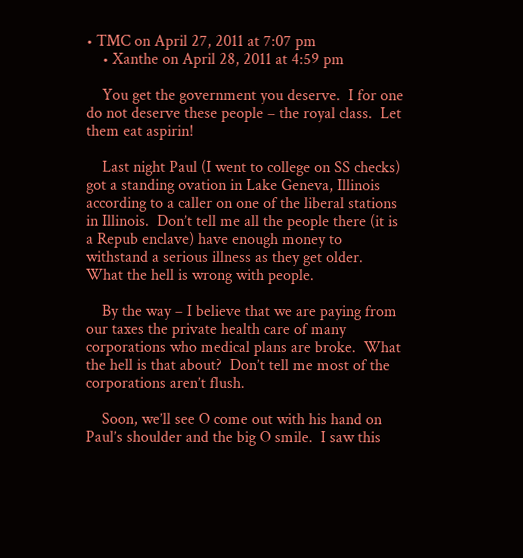• TMC on April 27, 2011 at 7:07 pm
    • Xanthe on April 28, 2011 at 4:59 pm

    You get the government you deserve.  I for one do not deserve these people – the royal class.  Let them eat aspirin!

    Last night Paul (I went to college on SS checks) got a standing ovation in Lake Geneva, Illinois according to a caller on one of the liberal stations in Illinois.  Don’t tell me all the people there (it is a Repub enclave) have enough money to withstand a serious illness as they get older.  What the hell is wrong with people.

    By the way – I believe that we are paying from our taxes the private health care of many corporations who medical plans are broke.  What the hell is that about?  Don’t tell me most of the corporations aren’t flush.

    Soon, we’ll see O come out with his hand on Paul’s shoulder and the big O smile.  I saw this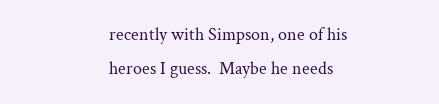recently with Simpson, one of his heroes I guess.  Maybe he needs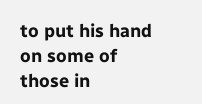to put his hand on some of those in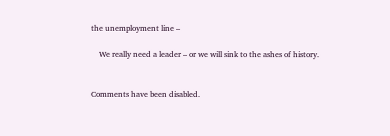the unemployment line –

    We really need a leader – or we will sink to the ashes of history.


Comments have been disabled.